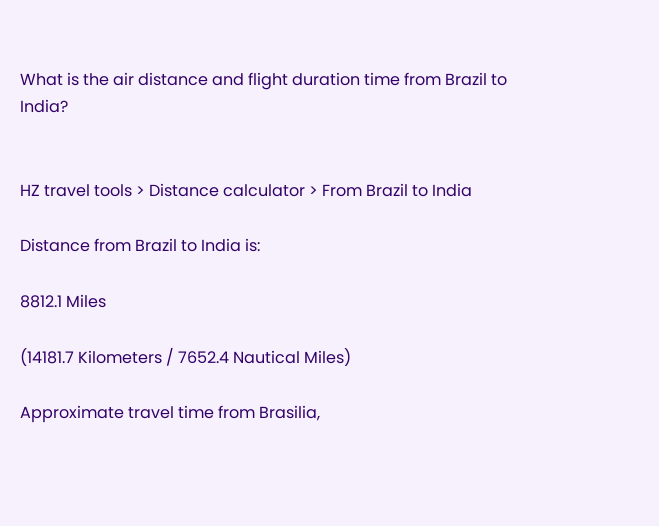What is the air distance and flight duration time from Brazil to India?


HZ travel tools > Distance calculator > From Brazil to India

Distance from Brazil to India is:

8812.1 Miles

(14181.7 Kilometers / 7652.4 Nautical Miles)

Approximate travel time from Brasilia,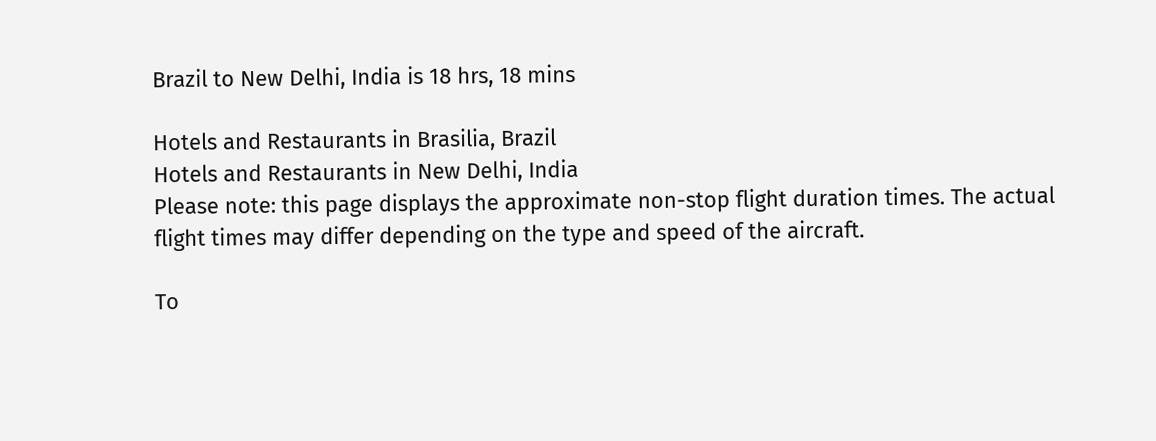Brazil to New Delhi, India is 18 hrs, 18 mins

Hotels and Restaurants in Brasilia, Brazil
Hotels and Restaurants in New Delhi, India
Please note: this page displays the approximate non-stop flight duration times. The actual flight times may differ depending on the type and speed of the aircraft.

To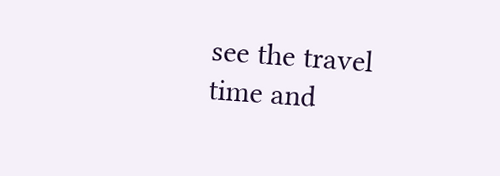see the travel time and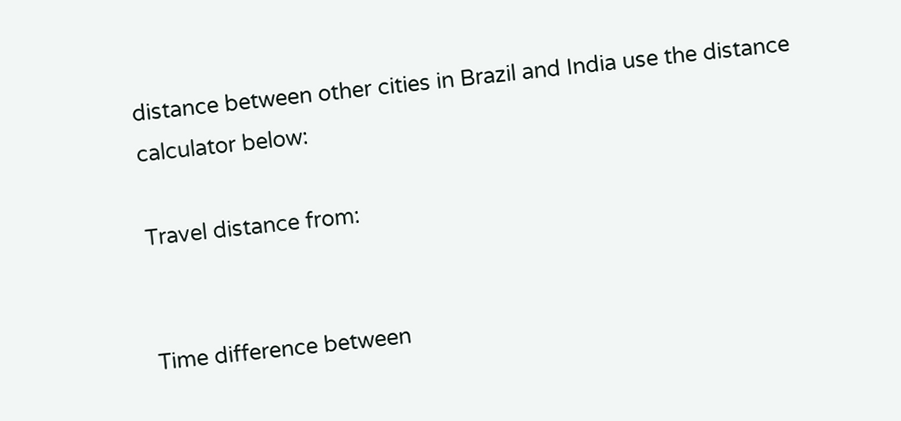distance between other cities in Brazil and India use the distance calculator below:

Travel distance from:


Time difference between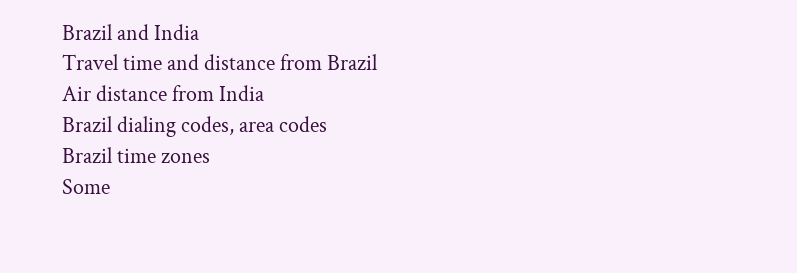Brazil and India
Travel time and distance from Brazil
Air distance from India
Brazil dialing codes, area codes
Brazil time zones
Some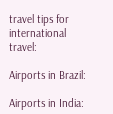travel tips for international travel:

Airports in Brazil:

Airports in India: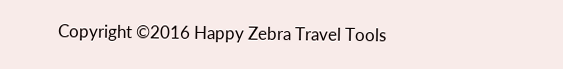Copyright ©2016 Happy Zebra Travel Tools